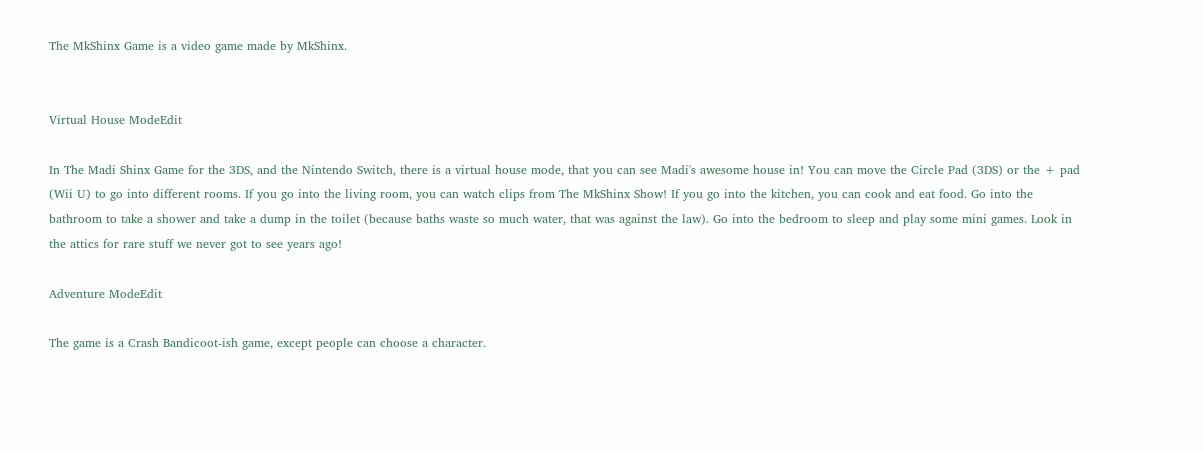The MkShinx Game is a video game made by MkShinx.


Virtual House ModeEdit

In The Madi Shinx Game for the 3DS, and the Nintendo Switch, there is a virtual house mode, that you can see Madi's awesome house in! You can move the Circle Pad (3DS) or the + pad (Wii U) to go into different rooms. If you go into the living room, you can watch clips from The MkShinx Show! If you go into the kitchen, you can cook and eat food. Go into the bathroom to take a shower and take a dump in the toilet (because baths waste so much water, that was against the law). Go into the bedroom to sleep and play some mini games. Look in the attics for rare stuff we never got to see years ago!

Adventure ModeEdit

The game is a Crash Bandicoot-ish game, except people can choose a character.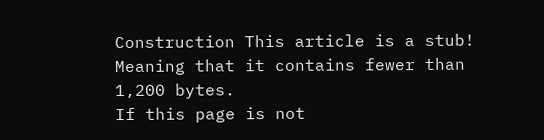Construction This article is a stub! Meaning that it contains fewer than 1,200 bytes.
If this page is not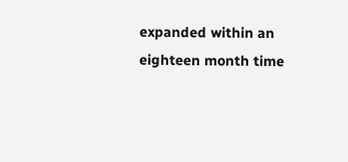expanded within an eighteen month time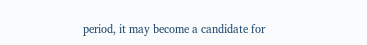period, it may become a candidate for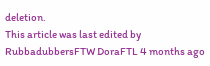deletion.
This article was last edited by RubbadubbersFTW DoraFTL 4 months ago